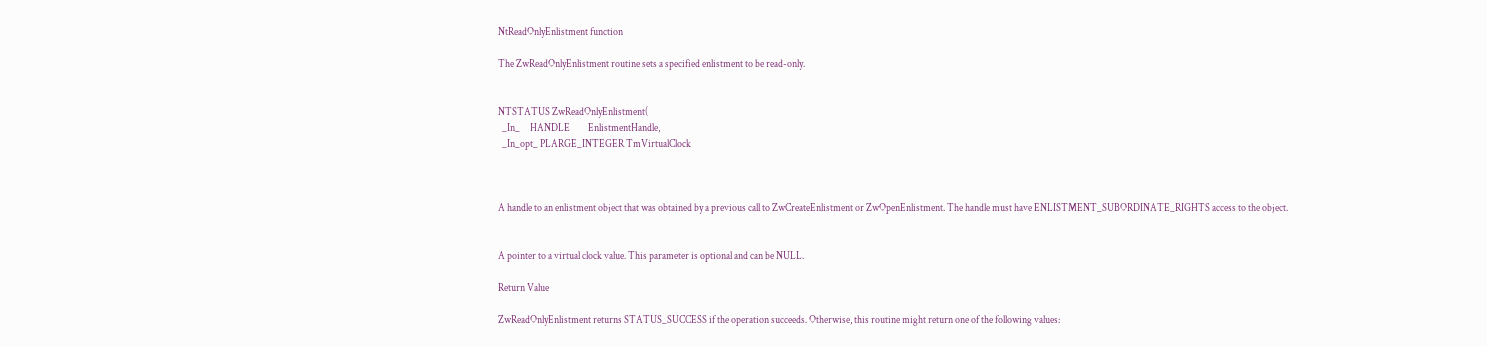NtReadOnlyEnlistment function

The ZwReadOnlyEnlistment routine sets a specified enlistment to be read-only.


NTSTATUS ZwReadOnlyEnlistment(
  _In_     HANDLE         EnlistmentHandle,
  _In_opt_ PLARGE_INTEGER TmVirtualClock



A handle to an enlistment object that was obtained by a previous call to ZwCreateEnlistment or ZwOpenEnlistment. The handle must have ENLISTMENT_SUBORDINATE_RIGHTS access to the object.


A pointer to a virtual clock value. This parameter is optional and can be NULL.

Return Value

ZwReadOnlyEnlistment returns STATUS_SUCCESS if the operation succeeds. Otherwise, this routine might return one of the following values: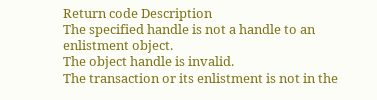Return code Description
The specified handle is not a handle to an enlistment object.
The object handle is invalid.
The transaction or its enlistment is not in the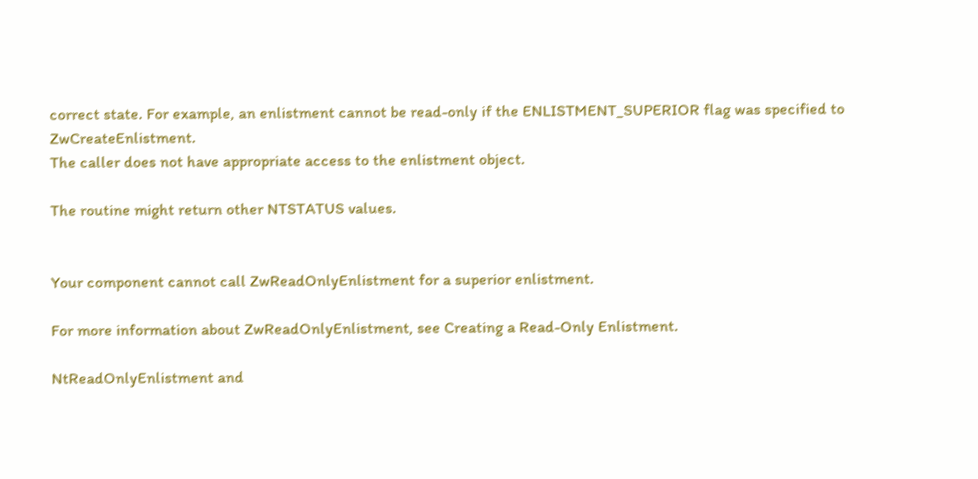correct state. For example, an enlistment cannot be read-only if the ENLISTMENT_SUPERIOR flag was specified to ZwCreateEnlistment.
The caller does not have appropriate access to the enlistment object.

The routine might return other NTSTATUS values.


Your component cannot call ZwReadOnlyEnlistment for a superior enlistment.

For more information about ZwReadOnlyEnlistment, see Creating a Read-Only Enlistment.

NtReadOnlyEnlistment and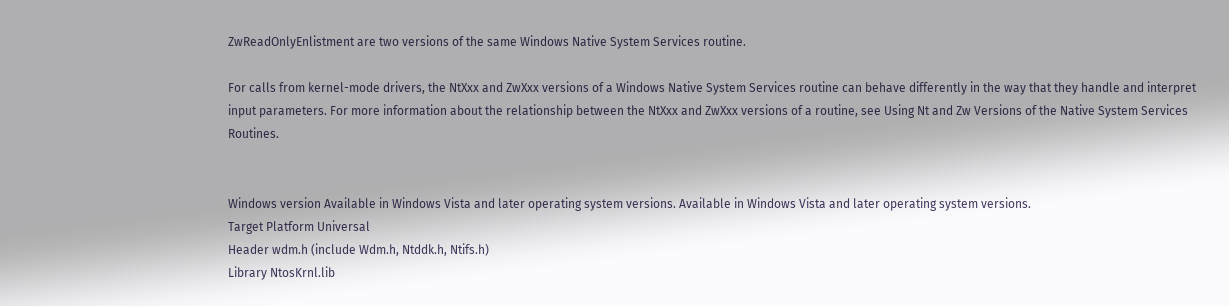ZwReadOnlyEnlistment are two versions of the same Windows Native System Services routine.

For calls from kernel-mode drivers, the NtXxx and ZwXxx versions of a Windows Native System Services routine can behave differently in the way that they handle and interpret input parameters. For more information about the relationship between the NtXxx and ZwXxx versions of a routine, see Using Nt and Zw Versions of the Native System Services Routines.


Windows version Available in Windows Vista and later operating system versions. Available in Windows Vista and later operating system versions.
Target Platform Universal
Header wdm.h (include Wdm.h, Ntddk.h, Ntifs.h)
Library NtosKrnl.lib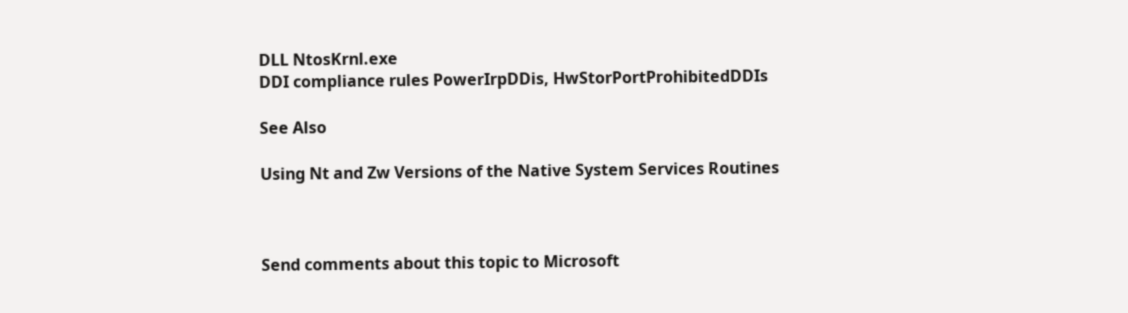DLL NtosKrnl.exe
DDI compliance rules PowerIrpDDis, HwStorPortProhibitedDDIs

See Also

Using Nt and Zw Versions of the Native System Services Routines



Send comments about this topic to Microsoft